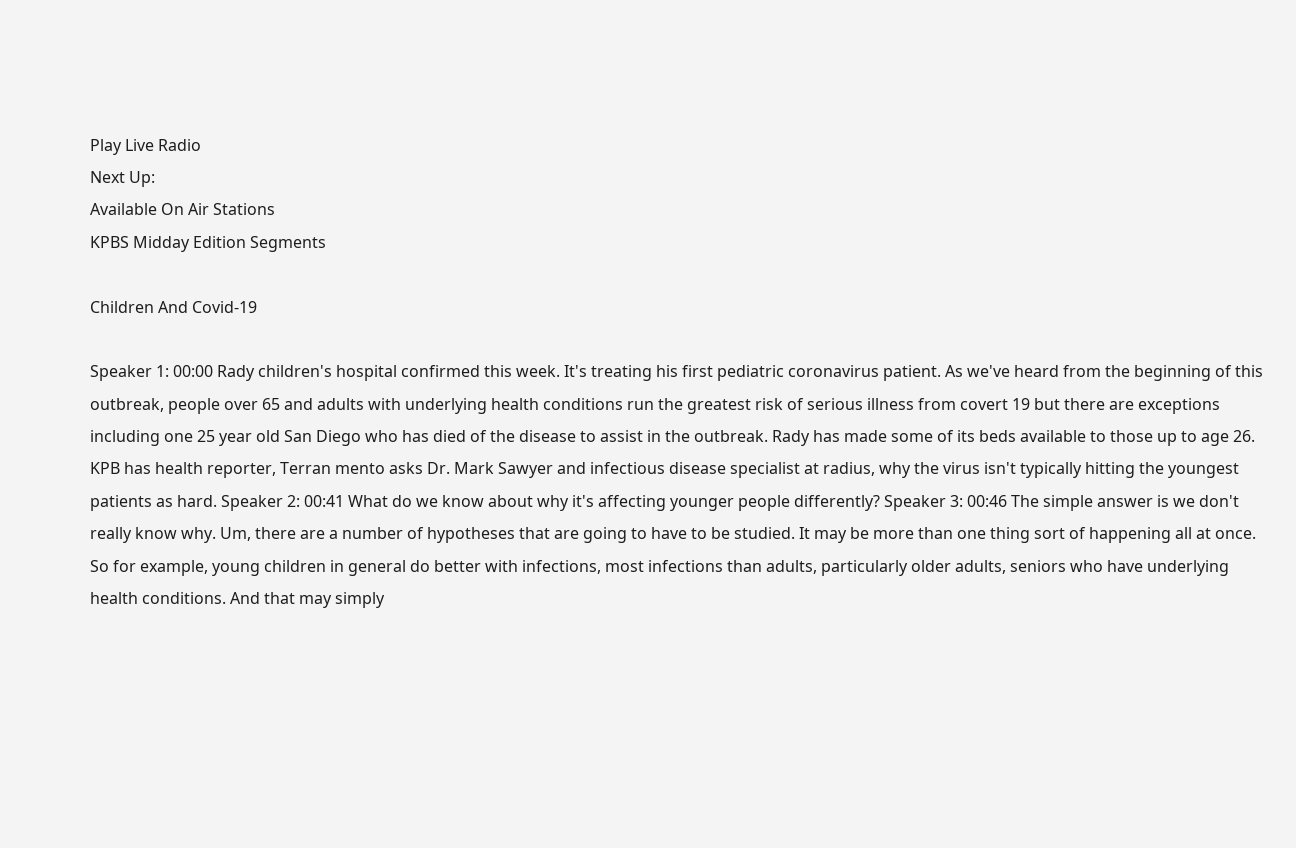Play Live Radio
Next Up:
Available On Air Stations
KPBS Midday Edition Segments

Children And Covid-19

Speaker 1: 00:00 Rady children's hospital confirmed this week. It's treating his first pediatric coronavirus patient. As we've heard from the beginning of this outbreak, people over 65 and adults with underlying health conditions run the greatest risk of serious illness from covert 19 but there are exceptions including one 25 year old San Diego who has died of the disease to assist in the outbreak. Rady has made some of its beds available to those up to age 26. KPB has health reporter, Terran mento asks Dr. Mark Sawyer and infectious disease specialist at radius, why the virus isn't typically hitting the youngest patients as hard. Speaker 2: 00:41 What do we know about why it's affecting younger people differently? Speaker 3: 00:46 The simple answer is we don't really know why. Um, there are a number of hypotheses that are going to have to be studied. It may be more than one thing sort of happening all at once. So for example, young children in general do better with infections, most infections than adults, particularly older adults, seniors who have underlying health conditions. And that may simply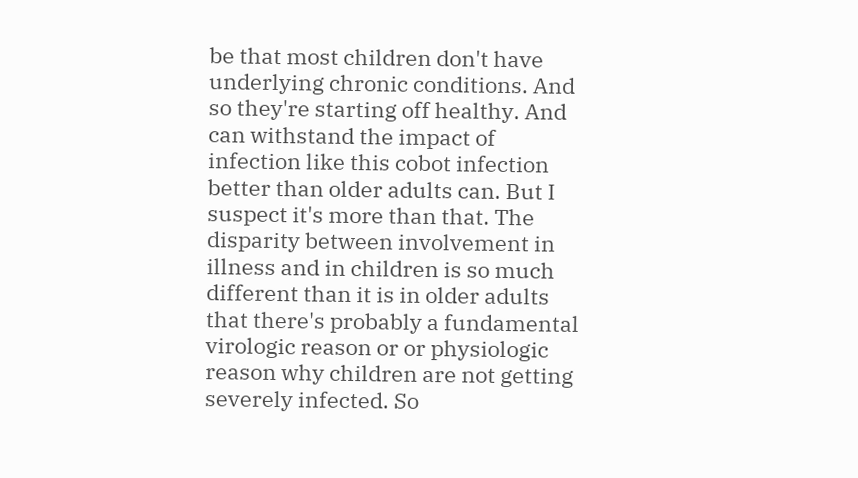be that most children don't have underlying chronic conditions. And so they're starting off healthy. And can withstand the impact of infection like this cobot infection better than older adults can. But I suspect it's more than that. The disparity between involvement in illness and in children is so much different than it is in older adults that there's probably a fundamental virologic reason or or physiologic reason why children are not getting severely infected. So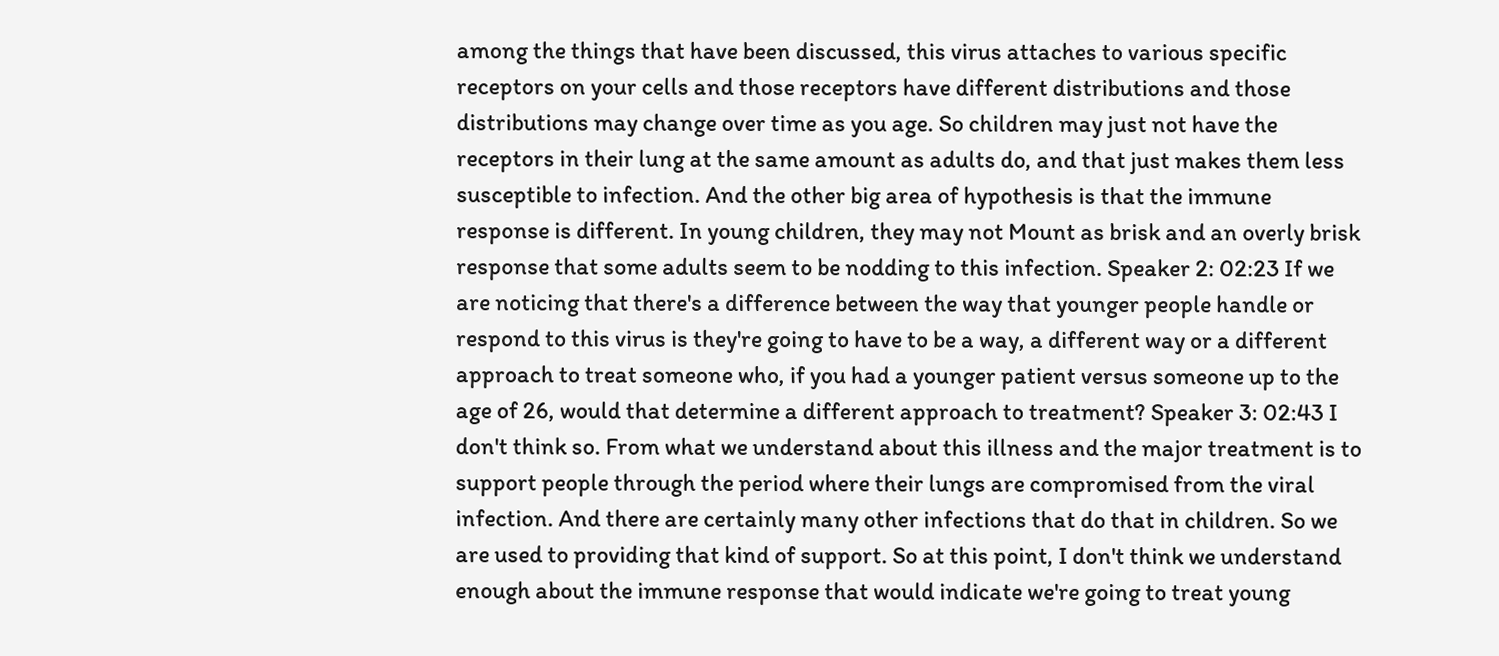among the things that have been discussed, this virus attaches to various specific receptors on your cells and those receptors have different distributions and those distributions may change over time as you age. So children may just not have the receptors in their lung at the same amount as adults do, and that just makes them less susceptible to infection. And the other big area of hypothesis is that the immune response is different. In young children, they may not Mount as brisk and an overly brisk response that some adults seem to be nodding to this infection. Speaker 2: 02:23 If we are noticing that there's a difference between the way that younger people handle or respond to this virus is they're going to have to be a way, a different way or a different approach to treat someone who, if you had a younger patient versus someone up to the age of 26, would that determine a different approach to treatment? Speaker 3: 02:43 I don't think so. From what we understand about this illness and the major treatment is to support people through the period where their lungs are compromised from the viral infection. And there are certainly many other infections that do that in children. So we are used to providing that kind of support. So at this point, I don't think we understand enough about the immune response that would indicate we're going to treat young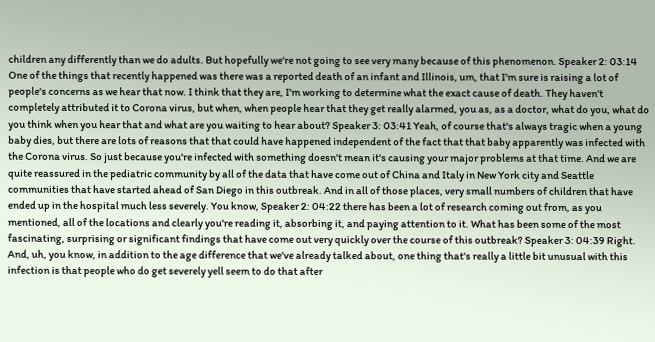children any differently than we do adults. But hopefully we're not going to see very many because of this phenomenon. Speaker 2: 03:14 One of the things that recently happened was there was a reported death of an infant and Illinois, um, that I'm sure is raising a lot of people's concerns as we hear that now. I think that they are, I'm working to determine what the exact cause of death. They haven't completely attributed it to Corona virus, but when, when people hear that they get really alarmed, you as, as a doctor, what do you, what do you think when you hear that and what are you waiting to hear about? Speaker 3: 03:41 Yeah, of course that's always tragic when a young baby dies, but there are lots of reasons that that could have happened independent of the fact that that baby apparently was infected with the Corona virus. So just because you're infected with something doesn't mean it's causing your major problems at that time. And we are quite reassured in the pediatric community by all of the data that have come out of China and Italy in New York city and Seattle communities that have started ahead of San Diego in this outbreak. And in all of those places, very small numbers of children that have ended up in the hospital much less severely. You know, Speaker 2: 04:22 there has been a lot of research coming out from, as you mentioned, all of the locations and clearly you're reading it, absorbing it, and paying attention to it. What has been some of the most fascinating, surprising or significant findings that have come out very quickly over the course of this outbreak? Speaker 3: 04:39 Right. And, uh, you know, in addition to the age difference that we've already talked about, one thing that's really a little bit unusual with this infection is that people who do get severely yell seem to do that after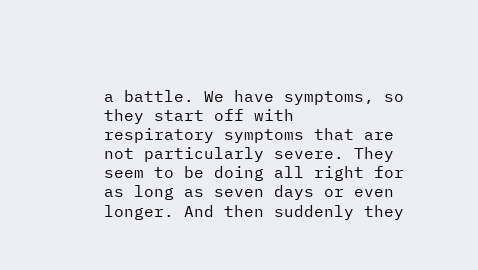a battle. We have symptoms, so they start off with respiratory symptoms that are not particularly severe. They seem to be doing all right for as long as seven days or even longer. And then suddenly they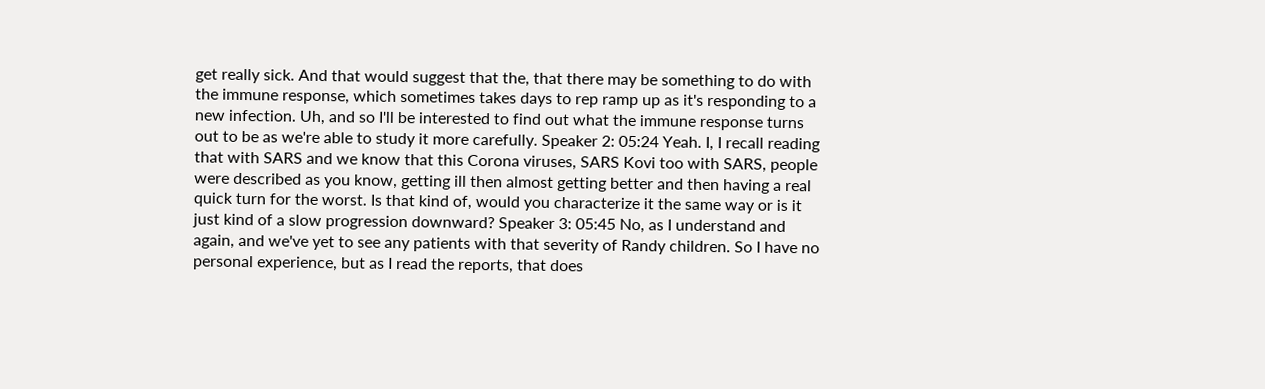get really sick. And that would suggest that the, that there may be something to do with the immune response, which sometimes takes days to rep ramp up as it's responding to a new infection. Uh, and so I'll be interested to find out what the immune response turns out to be as we're able to study it more carefully. Speaker 2: 05:24 Yeah. I, I recall reading that with SARS and we know that this Corona viruses, SARS Kovi too with SARS, people were described as you know, getting ill then almost getting better and then having a real quick turn for the worst. Is that kind of, would you characterize it the same way or is it just kind of a slow progression downward? Speaker 3: 05:45 No, as I understand and again, and we've yet to see any patients with that severity of Randy children. So I have no personal experience, but as I read the reports, that does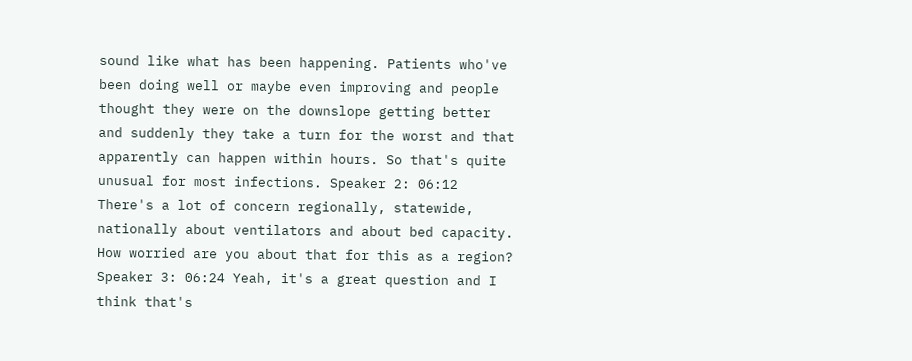sound like what has been happening. Patients who've been doing well or maybe even improving and people thought they were on the downslope getting better and suddenly they take a turn for the worst and that apparently can happen within hours. So that's quite unusual for most infections. Speaker 2: 06:12 There's a lot of concern regionally, statewide, nationally about ventilators and about bed capacity. How worried are you about that for this as a region? Speaker 3: 06:24 Yeah, it's a great question and I think that's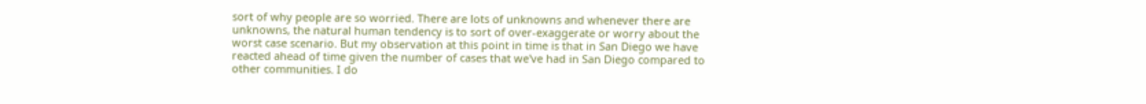sort of why people are so worried. There are lots of unknowns and whenever there are unknowns, the natural human tendency is to sort of over-exaggerate or worry about the worst case scenario. But my observation at this point in time is that in San Diego we have reacted ahead of time given the number of cases that we've had in San Diego compared to other communities. I do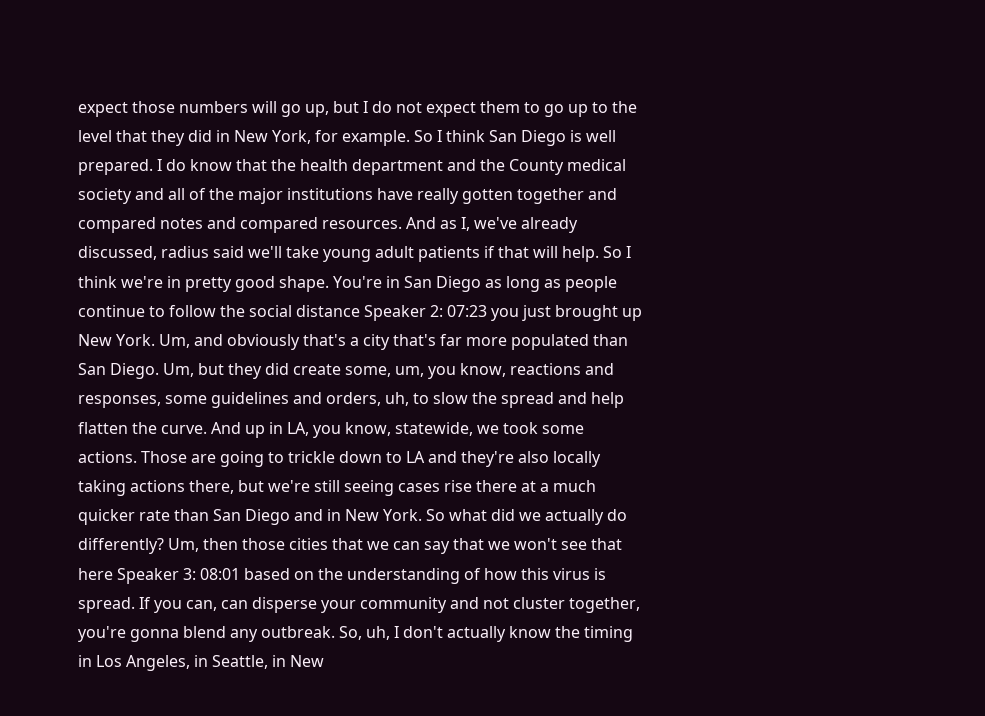expect those numbers will go up, but I do not expect them to go up to the level that they did in New York, for example. So I think San Diego is well prepared. I do know that the health department and the County medical society and all of the major institutions have really gotten together and compared notes and compared resources. And as I, we've already discussed, radius said we'll take young adult patients if that will help. So I think we're in pretty good shape. You're in San Diego as long as people continue to follow the social distance Speaker 2: 07:23 you just brought up New York. Um, and obviously that's a city that's far more populated than San Diego. Um, but they did create some, um, you know, reactions and responses, some guidelines and orders, uh, to slow the spread and help flatten the curve. And up in LA, you know, statewide, we took some actions. Those are going to trickle down to LA and they're also locally taking actions there, but we're still seeing cases rise there at a much quicker rate than San Diego and in New York. So what did we actually do differently? Um, then those cities that we can say that we won't see that here Speaker 3: 08:01 based on the understanding of how this virus is spread. If you can, can disperse your community and not cluster together, you're gonna blend any outbreak. So, uh, I don't actually know the timing in Los Angeles, in Seattle, in New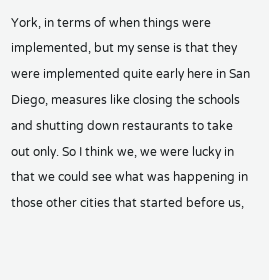York, in terms of when things were implemented, but my sense is that they were implemented quite early here in San Diego, measures like closing the schools and shutting down restaurants to take out only. So I think we, we were lucky in that we could see what was happening in those other cities that started before us,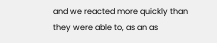and we reacted more quickly than they were able to, as an as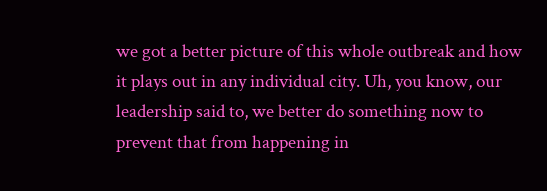we got a better picture of this whole outbreak and how it plays out in any individual city. Uh, you know, our leadership said to, we better do something now to prevent that from happening in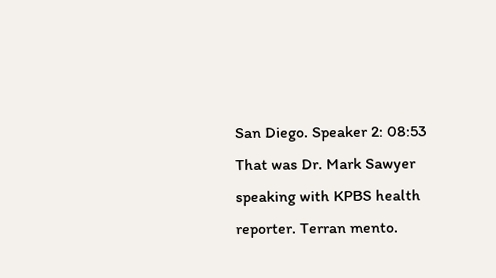San Diego. Speaker 2: 08:53 That was Dr. Mark Sawyer speaking with KPBS health reporter. Terran mento.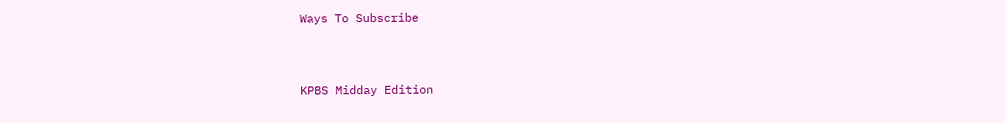Ways To Subscribe


KPBS Midday Edition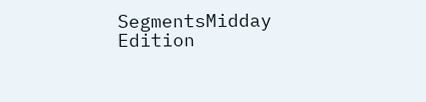SegmentsMidday Edition